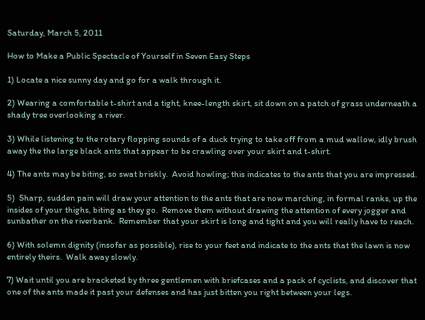Saturday, March 5, 2011

How to Make a Public Spectacle of Yourself in Seven Easy Steps

1) Locate a nice sunny day and go for a walk through it.

2) Wearing a comfortable t-shirt and a tight, knee-length skirt, sit down on a patch of grass underneath a shady tree overlooking a river.

3) While listening to the rotary flopping sounds of a duck trying to take off from a mud wallow, idly brush away the the large black ants that appear to be crawling over your skirt and t-shirt.

4) The ants may be biting, so swat briskly.  Avoid howling; this indicates to the ants that you are impressed.

5)  Sharp, sudden pain will draw your attention to the ants that are now marching, in formal ranks, up the insides of your thighs, biting as they go.  Remove them without drawing the attention of every jogger and sunbather on the riverbank.  Remember that your skirt is long and tight and you will really have to reach.

6) With solemn dignity (insofar as possible), rise to your feet and indicate to the ants that the lawn is now entirely theirs.  Walk away slowly.

7) Wait until you are bracketed by three gentlemen with briefcases and a pack of cyclists, and discover that one of the ants made it past your defenses and has just bitten you right between your legs.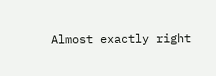Almost exactly right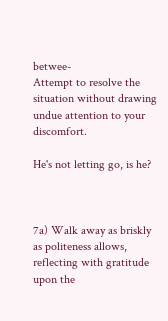betwee-
Attempt to resolve the situation without drawing undue attention to your discomfort.

He's not letting go, is he?



7a) Walk away as briskly as politeness allows, reflecting with gratitude upon the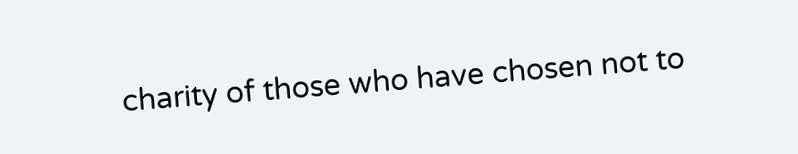charity of those who have chosen not to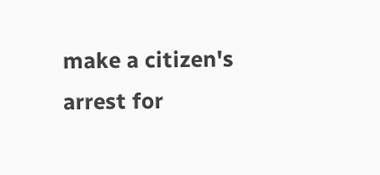make a citizen's arrest for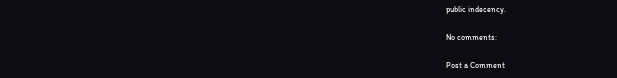public indecency.

No comments:

Post a Comment